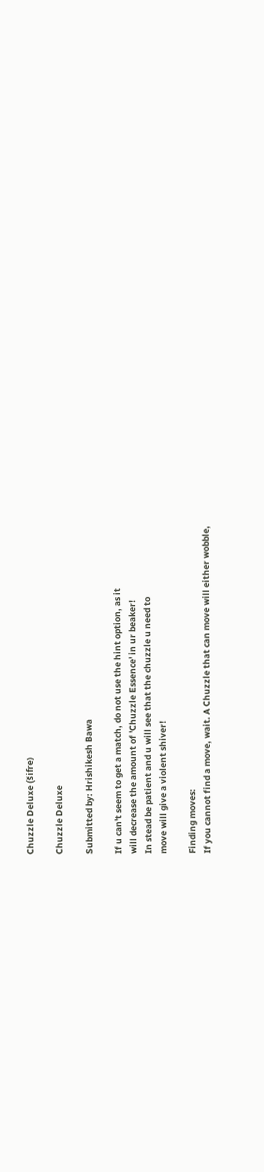Chuzzle Deluxe (šifre)

Chuzzle Deluxe

Submitted by: Hrishikesh Bawa

If u can't seem to get a match, do not use the hint option, as it
will decrease the amount of 'Chuzzle Essence' in ur beaker!
In stead be patient and u will see that the chuzzle u need to
move will give a violent shiver!

Finding moves:
If you cannot find a move, wait. A Chuzzle that can move will either wobble,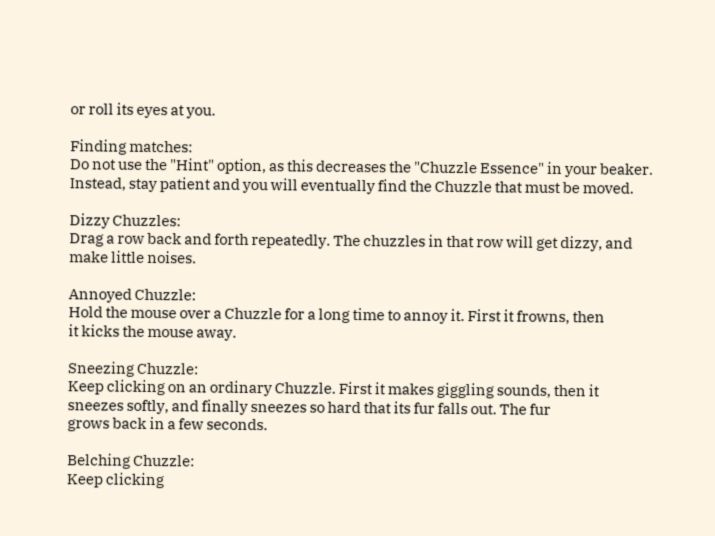or roll its eyes at you.

Finding matches:
Do not use the "Hint" option, as this decreases the "Chuzzle Essence" in your beaker.
Instead, stay patient and you will eventually find the Chuzzle that must be moved.

Dizzy Chuzzles:
Drag a row back and forth repeatedly. The chuzzles in that row will get dizzy, and
make little noises.

Annoyed Chuzzle:
Hold the mouse over a Chuzzle for a long time to annoy it. First it frowns, then
it kicks the mouse away.

Sneezing Chuzzle:
Keep clicking on an ordinary Chuzzle. First it makes giggling sounds, then it
sneezes softly, and finally sneezes so hard that its fur falls out. The fur
grows back in a few seconds.

Belching Chuzzle:
Keep clicking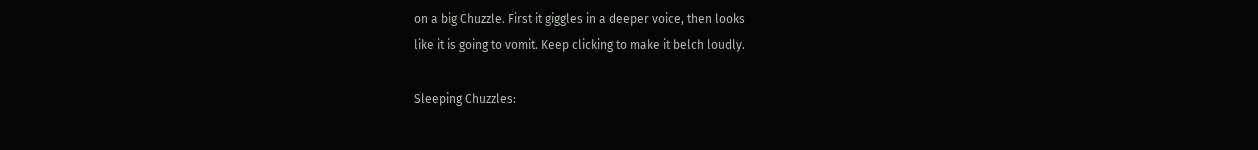on a big Chuzzle. First it giggles in a deeper voice, then looks
like it is going to vomit. Keep clicking to make it belch loudly.

Sleeping Chuzzles: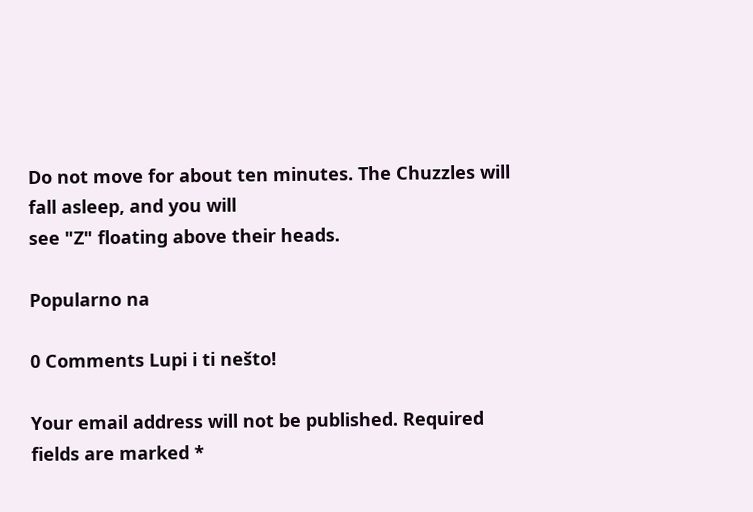Do not move for about ten minutes. The Chuzzles will fall asleep, and you will
see "Z" floating above their heads.

Popularno na

0 Comments Lupi i ti nešto!

Your email address will not be published. Required fields are marked *